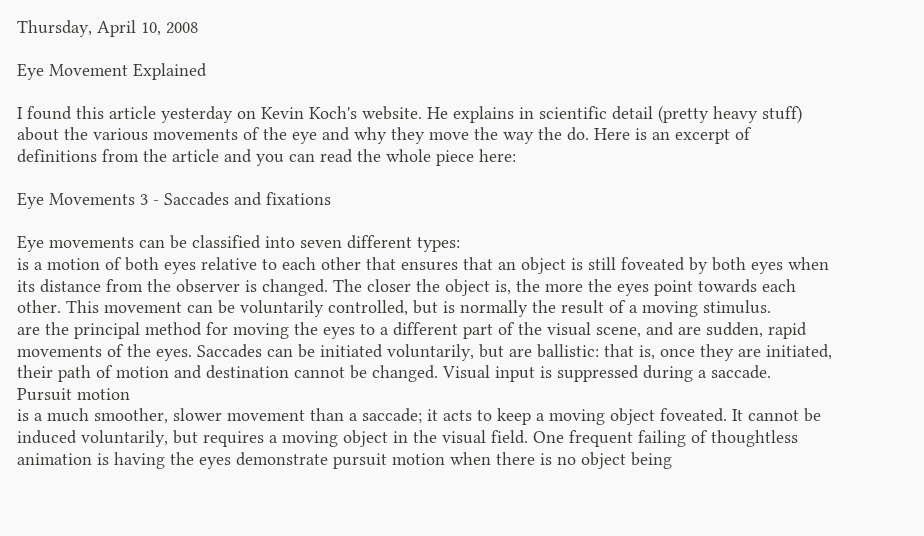Thursday, April 10, 2008

Eye Movement Explained

I found this article yesterday on Kevin Koch's website. He explains in scientific detail (pretty heavy stuff) about the various movements of the eye and why they move the way the do. Here is an excerpt of definitions from the article and you can read the whole piece here:

Eye Movements 3 - Saccades and fixations

Eye movements can be classified into seven different types:
is a motion of both eyes relative to each other that ensures that an object is still foveated by both eyes when its distance from the observer is changed. The closer the object is, the more the eyes point towards each other. This movement can be voluntarily controlled, but is normally the result of a moving stimulus.
are the principal method for moving the eyes to a different part of the visual scene, and are sudden, rapid movements of the eyes. Saccades can be initiated voluntarily, but are ballistic: that is, once they are initiated, their path of motion and destination cannot be changed. Visual input is suppressed during a saccade.
Pursuit motion
is a much smoother, slower movement than a saccade; it acts to keep a moving object foveated. It cannot be induced voluntarily, but requires a moving object in the visual field. One frequent failing of thoughtless animation is having the eyes demonstrate pursuit motion when there is no object being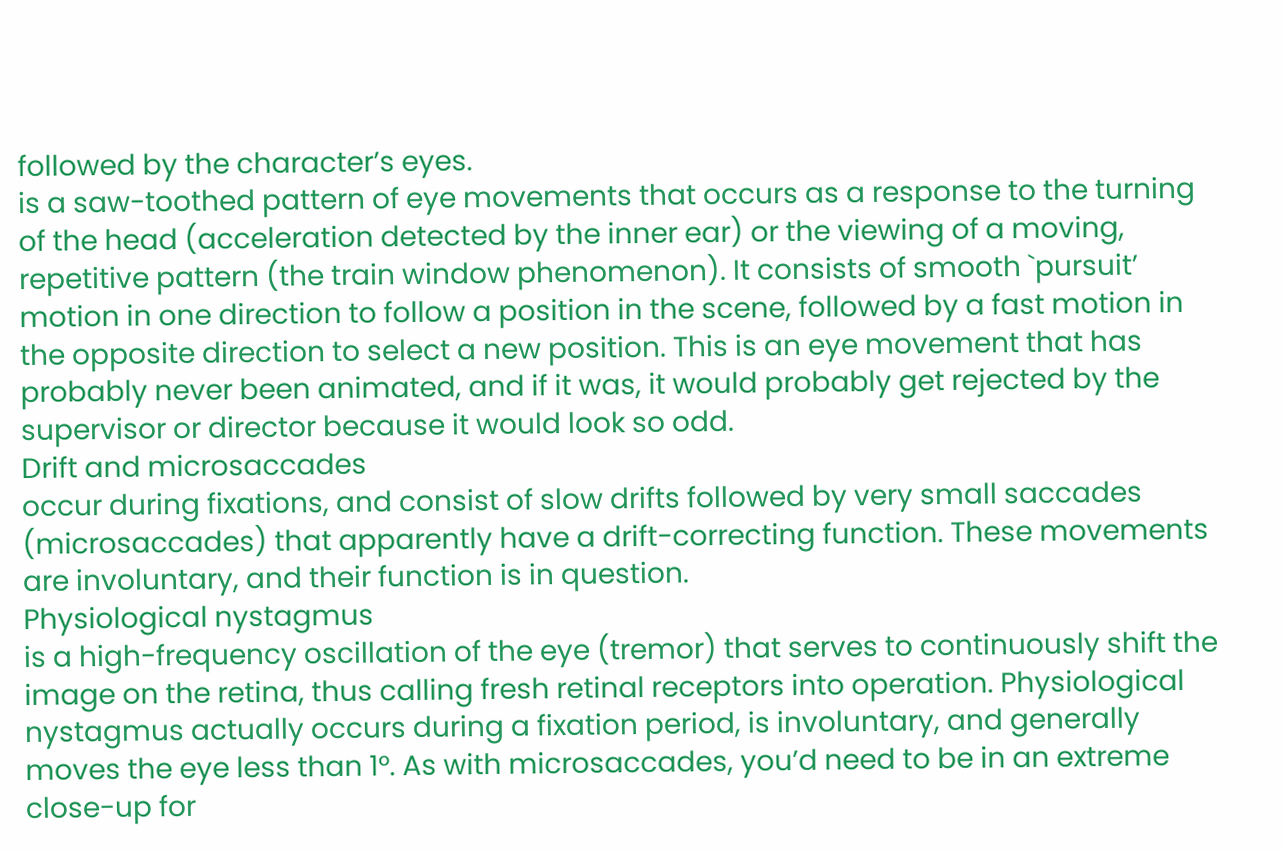followed by the character’s eyes.
is a saw-toothed pattern of eye movements that occurs as a response to the turning of the head (acceleration detected by the inner ear) or the viewing of a moving, repetitive pattern (the train window phenomenon). It consists of smooth `pursuit’ motion in one direction to follow a position in the scene, followed by a fast motion in the opposite direction to select a new position. This is an eye movement that has probably never been animated, and if it was, it would probably get rejected by the supervisor or director because it would look so odd.
Drift and microsaccades
occur during fixations, and consist of slow drifts followed by very small saccades (microsaccades) that apparently have a drift-correcting function. These movements are involuntary, and their function is in question.
Physiological nystagmus
is a high-frequency oscillation of the eye (tremor) that serves to continuously shift the image on the retina, thus calling fresh retinal receptors into operation. Physiological nystagmus actually occurs during a fixation period, is involuntary, and generally moves the eye less than 1°. As with microsaccades, you’d need to be in an extreme close-up for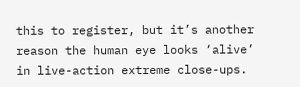this to register, but it’s another reason the human eye looks ‘alive’ in live-action extreme close-ups.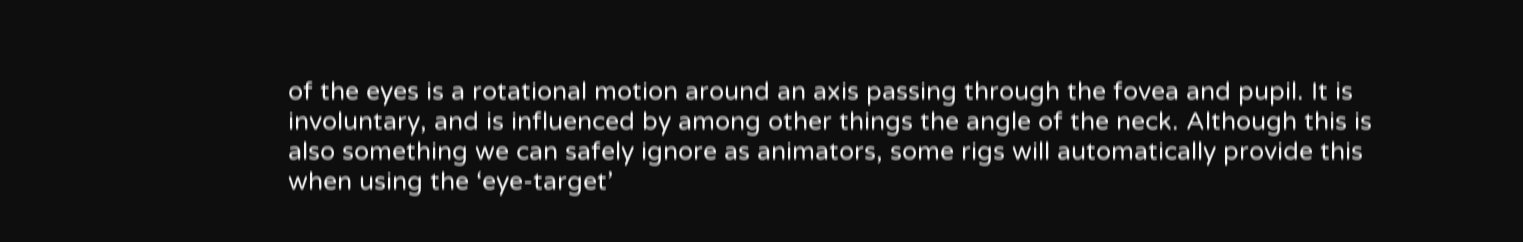of the eyes is a rotational motion around an axis passing through the fovea and pupil. It is involuntary, and is influenced by among other things the angle of the neck. Although this is also something we can safely ignore as animators, some rigs will automatically provide this when using the ‘eye-target’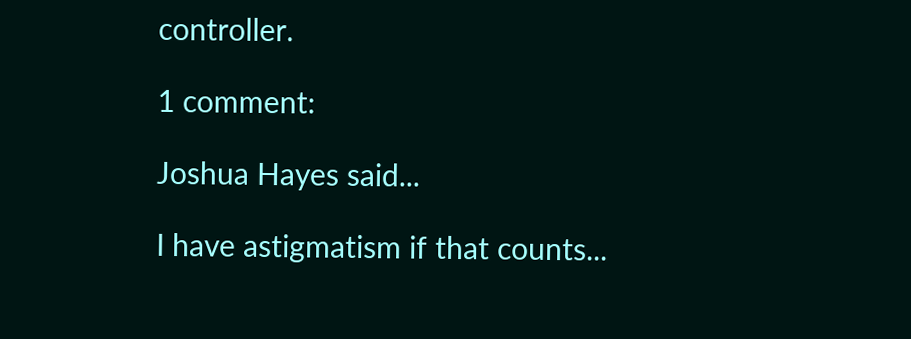controller.

1 comment:

Joshua Hayes said...

I have astigmatism if that counts...